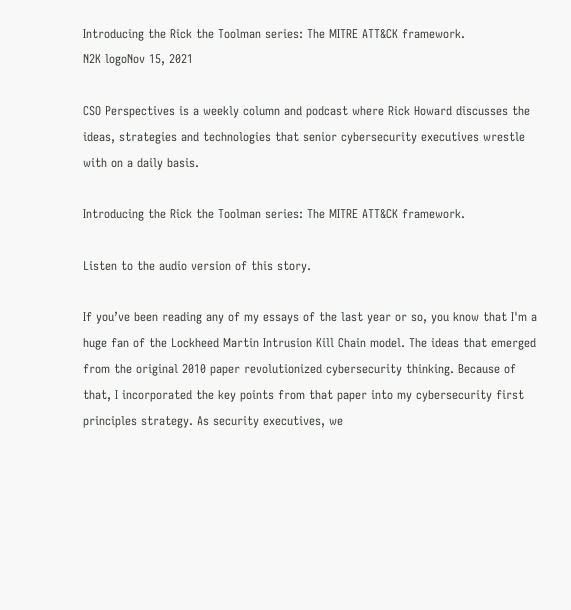Introducing the Rick the Toolman series: The MITRE ATT&CK framework.
N2K logoNov 15, 2021

CSO Perspectives is a weekly column and podcast where Rick Howard discusses the ideas, strategies and technologies that senior cybersecurity executives wrestle with on a daily basis.

Introducing the Rick the Toolman series: The MITRE ATT&CK framework.

Listen to the audio version of this story.

If you’ve been reading any of my essays of the last year or so, you know that I'm a huge fan of the Lockheed Martin Intrusion Kill Chain model. The ideas that emerged from the original 2010 paper revolutionized cybersecurity thinking. Because of that, I incorporated the key points from that paper into my cybersecurity first principles strategy. As security executives, we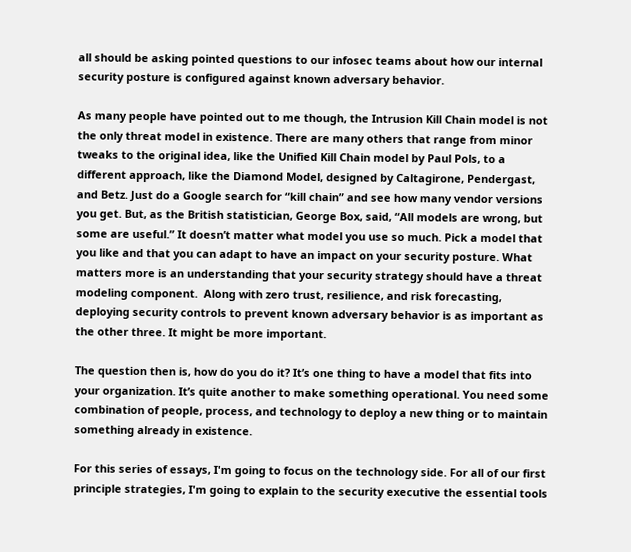all should be asking pointed questions to our infosec teams about how our internal security posture is configured against known adversary behavior.

As many people have pointed out to me though, the Intrusion Kill Chain model is not the only threat model in existence. There are many others that range from minor tweaks to the original idea, like the Unified Kill Chain model by Paul Pols, to a different approach, like the Diamond Model, designed by Caltagirone, Pendergast, and Betz. Just do a Google search for “kill chain” and see how many vendor versions you get. But, as the British statistician, George Box, said, “All models are wrong, but some are useful.” It doesn’t matter what model you use so much. Pick a model that you like and that you can adapt to have an impact on your security posture. What matters more is an understanding that your security strategy should have a threat modeling component.  Along with zero trust, resilience, and risk forecasting, deploying security controls to prevent known adversary behavior is as important as the other three. It might be more important.

The question then is, how do you do it? It’s one thing to have a model that fits into your organization. It’s quite another to make something operational. You need some combination of people, process, and technology to deploy a new thing or to maintain something already in existence.

For this series of essays, I'm going to focus on the technology side. For all of our first principle strategies, I'm going to explain to the security executive the essential tools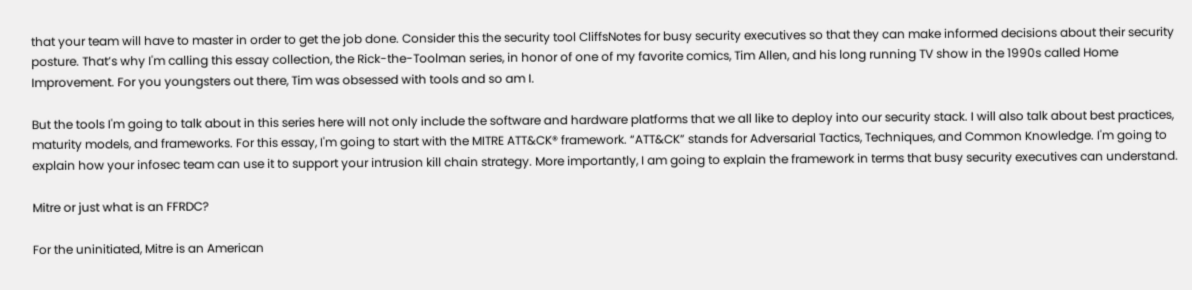that your team will have to master in order to get the job done. Consider this the security tool CliffsNotes for busy security executives so that they can make informed decisions about their security posture. That’s why I'm calling this essay collection, the Rick-the-Toolman series, in honor of one of my favorite comics, Tim Allen, and his long running TV show in the 1990s called Home Improvement. For you youngsters out there, Tim was obsessed with tools and so am I.

But the tools I'm going to talk about in this series here will not only include the software and hardware platforms that we all like to deploy into our security stack. I will also talk about best practices, maturity models, and frameworks. For this essay, I'm going to start with the MITRE ATT&CK® framework. “ATT&CK” stands for Adversarial Tactics, Techniques, and Common Knowledge. I'm going to explain how your infosec team can use it to support your intrusion kill chain strategy. More importantly, I am going to explain the framework in terms that busy security executives can understand.

Mitre or just what is an FFRDC?

For the uninitiated, Mitre is an American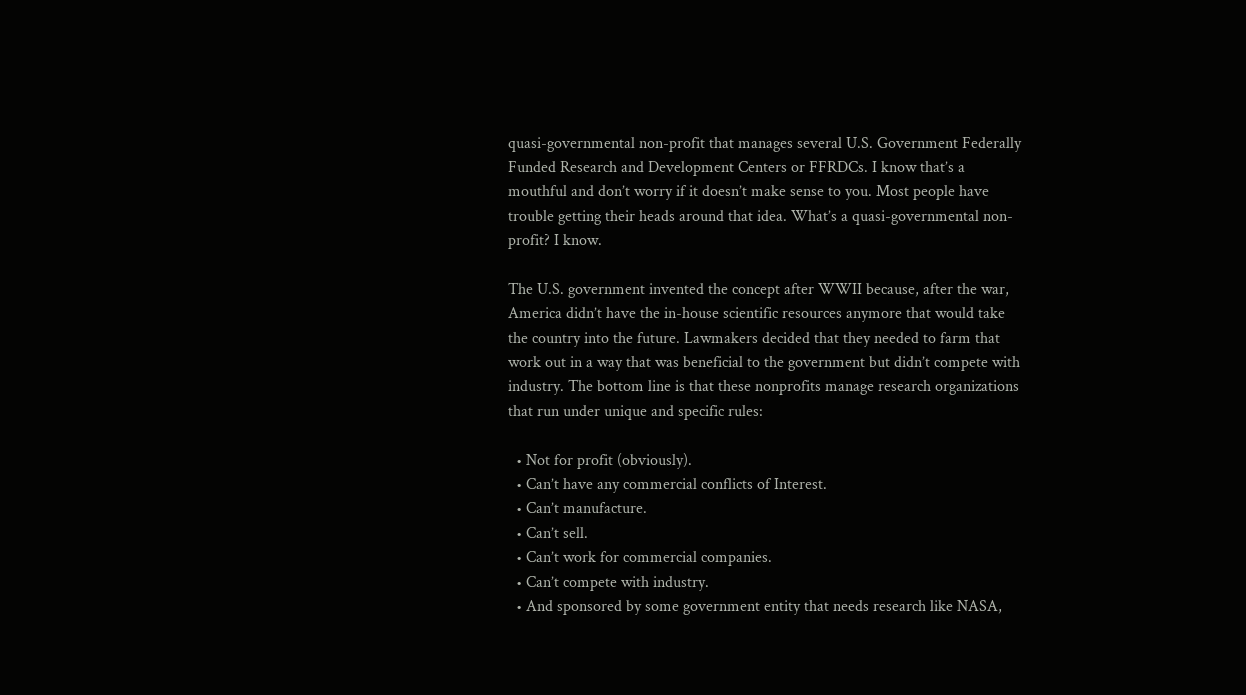quasi-governmental non-profit that manages several U.S. Government Federally Funded Research and Development Centers or FFRDCs. I know that’s a mouthful and don’t worry if it doesn’t make sense to you. Most people have trouble getting their heads around that idea. What’s a quasi-governmental non-profit? I know.

The U.S. government invented the concept after WWII because, after the war, America didn’t have the in-house scientific resources anymore that would take the country into the future. Lawmakers decided that they needed to farm that work out in a way that was beneficial to the government but didn’t compete with industry. The bottom line is that these nonprofits manage research organizations that run under unique and specific rules:

  • Not for profit (obviously).
  • Can’t have any commercial conflicts of Interest.
  • Can’t manufacture.
  • Can’t sell.
  • Can’t work for commercial companies.
  • Can’t compete with industry.
  • And sponsored by some government entity that needs research like NASA,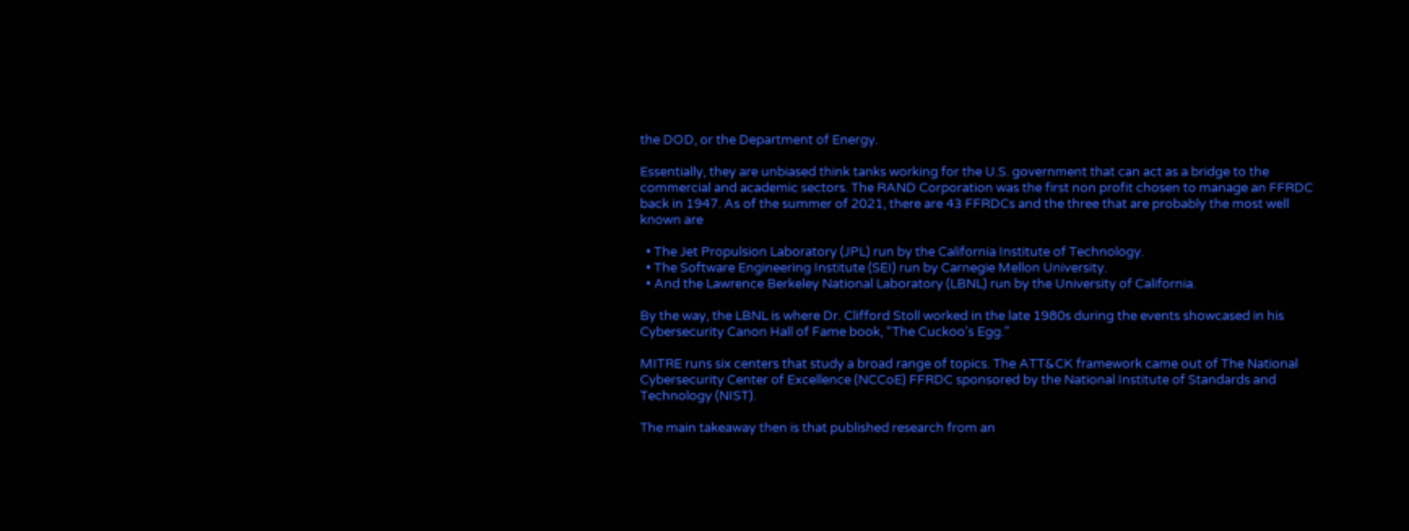the DOD, or the Department of Energy.

Essentially, they are unbiased think tanks working for the U.S. government that can act as a bridge to the commercial and academic sectors. The RAND Corporation was the first non profit chosen to manage an FFRDC back in 1947. As of the summer of 2021, there are 43 FFRDCs and the three that are probably the most well known are

  • The Jet Propulsion Laboratory (JPL) run by the California Institute of Technology.
  • The Software Engineering Institute (SEI) run by Carnegie Mellon University.
  • And the Lawrence Berkeley National Laboratory (LBNL) run by the University of California.

By the way, the LBNL is where Dr. Clifford Stoll worked in the late 1980s during the events showcased in his Cybersecurity Canon Hall of Fame book, “The Cuckoo’s Egg.”

MITRE runs six centers that study a broad range of topics. The ATT&CK framework came out of The National Cybersecurity Center of Excellence (NCCoE) FFRDC sponsored by the National Institute of Standards and Technology (NIST).

The main takeaway then is that published research from an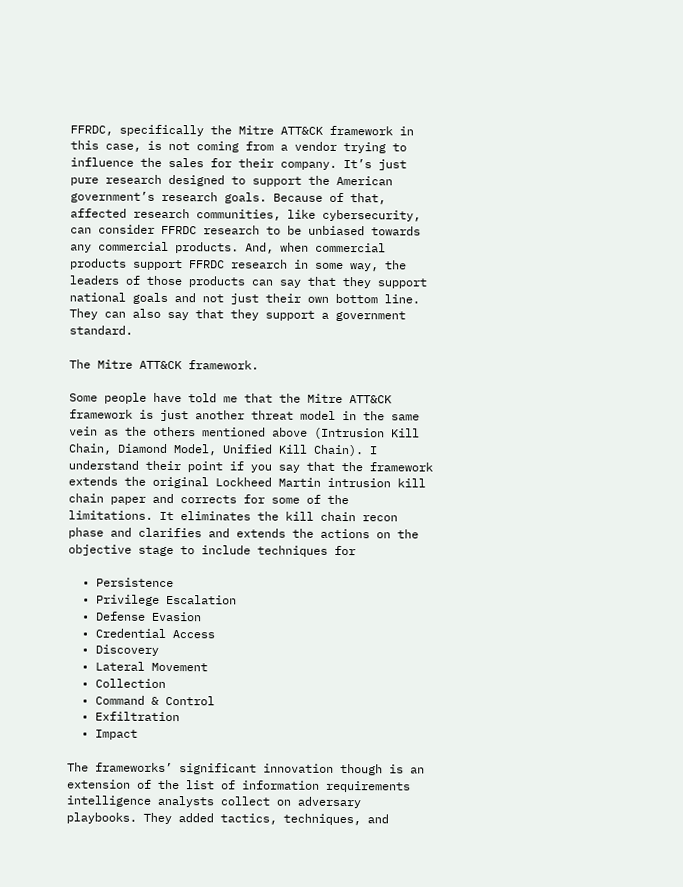FFRDC, specifically the Mitre ATT&CK framework in this case, is not coming from a vendor trying to influence the sales for their company. It’s just pure research designed to support the American government’s research goals. Because of that, affected research communities, like cybersecurity, can consider FFRDC research to be unbiased towards any commercial products. And, when commercial products support FFRDC research in some way, the leaders of those products can say that they support national goals and not just their own bottom line. They can also say that they support a government standard.

The Mitre ATT&CK framework.

Some people have told me that the Mitre ATT&CK framework is just another threat model in the same vein as the others mentioned above (Intrusion Kill Chain, Diamond Model, Unified Kill Chain). I understand their point if you say that the framework extends the original Lockheed Martin intrusion kill chain paper and corrects for some of the limitations. It eliminates the kill chain recon phase and clarifies and extends the actions on the objective stage to include techniques for

  • Persistence
  • Privilege Escalation
  • Defense Evasion
  • Credential Access
  • Discovery
  • Lateral Movement
  • Collection
  • Command & Control
  • Exfiltration
  • Impact

The frameworks’ significant innovation though is an extension of the list of information requirements intelligence analysts collect on adversary playbooks. They added tactics, techniques, and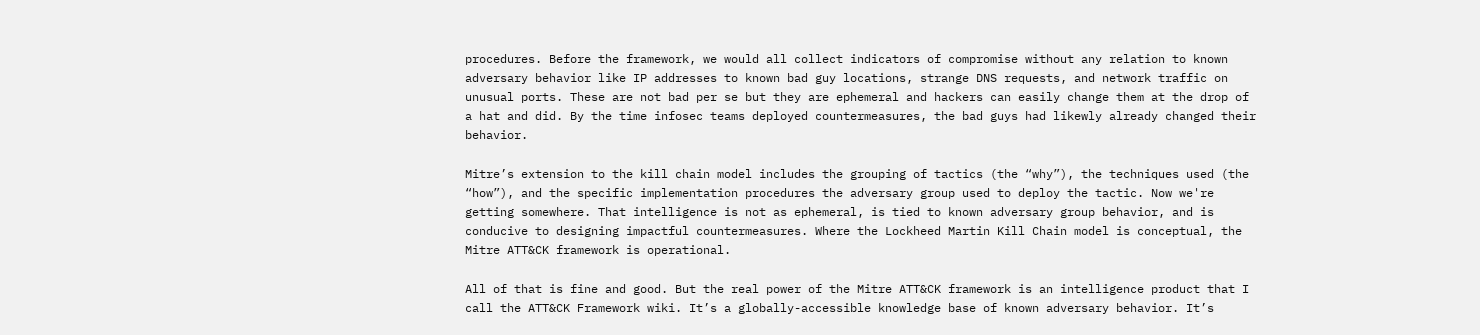procedures. Before the framework, we would all collect indicators of compromise without any relation to known adversary behavior like IP addresses to known bad guy locations, strange DNS requests, and network traffic on unusual ports. These are not bad per se but they are ephemeral and hackers can easily change them at the drop of a hat and did. By the time infosec teams deployed countermeasures, the bad guys had likewly already changed their behavior.

Mitre’s extension to the kill chain model includes the grouping of tactics (the “why”), the techniques used (the “how”), and the specific implementation procedures the adversary group used to deploy the tactic. Now we're getting somewhere. That intelligence is not as ephemeral, is tied to known adversary group behavior, and is conducive to designing impactful countermeasures. Where the Lockheed Martin Kill Chain model is conceptual, the Mitre ATT&CK framework is operational.

All of that is fine and good. But the real power of the Mitre ATT&CK framework is an intelligence product that I call the ATT&CK Framework wiki. It’s a globally-accessible knowledge base of known adversary behavior. It’s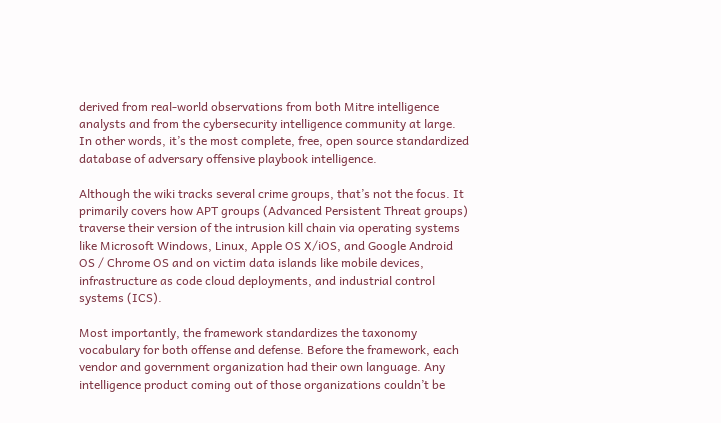derived from real-world observations from both Mitre intelligence analysts and from the cybersecurity intelligence community at large. In other words, it’s the most complete, free, open source standardized database of adversary offensive playbook intelligence.

Although the wiki tracks several crime groups, that’s not the focus. It primarily covers how APT groups (Advanced Persistent Threat groups) traverse their version of the intrusion kill chain via operating systems like Microsoft Windows, Linux, Apple OS X/iOS, and Google Android OS / Chrome OS and on victim data islands like mobile devices, infrastructure as code cloud deployments, and industrial control systems (ICS).

Most importantly, the framework standardizes the taxonomy vocabulary for both offense and defense. Before the framework, each vendor and government organization had their own language. Any intelligence product coming out of those organizations couldn’t be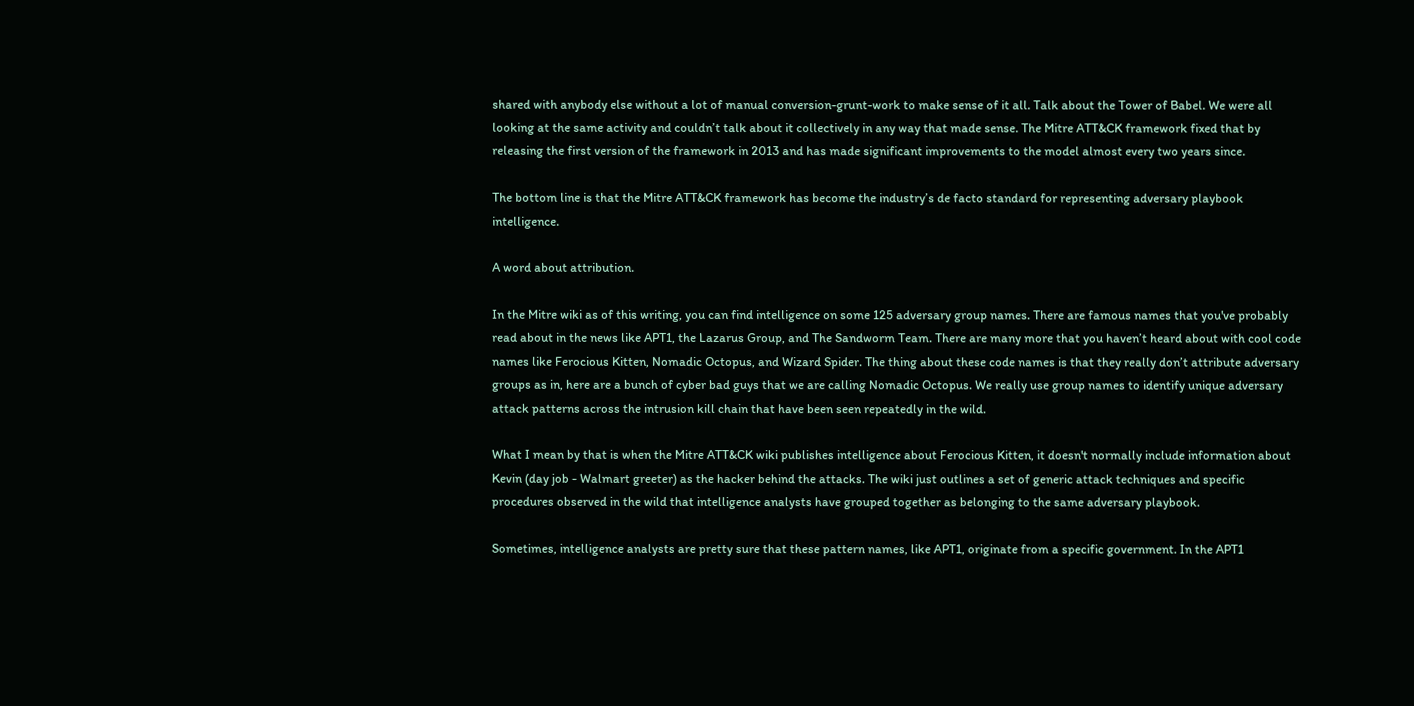shared with anybody else without a lot of manual conversion-grunt-work to make sense of it all. Talk about the Tower of Babel. We were all looking at the same activity and couldn’t talk about it collectively in any way that made sense. The Mitre ATT&CK framework fixed that by releasing the first version of the framework in 2013 and has made significant improvements to the model almost every two years since.

The bottom line is that the Mitre ATT&CK framework has become the industry’s de facto standard for representing adversary playbook intelligence.

A word about attribution.

In the Mitre wiki as of this writing, you can find intelligence on some 125 adversary group names. There are famous names that you've probably read about in the news like APT1, the Lazarus Group, and The Sandworm Team. There are many more that you haven’t heard about with cool code names like Ferocious Kitten, Nomadic Octopus, and Wizard Spider. The thing about these code names is that they really don’t attribute adversary groups as in, here are a bunch of cyber bad guys that we are calling Nomadic Octopus. We really use group names to identify unique adversary attack patterns across the intrusion kill chain that have been seen repeatedly in the wild.

What I mean by that is when the Mitre ATT&CK wiki publishes intelligence about Ferocious Kitten, it doesn't normally include information about Kevin (day job - Walmart greeter) as the hacker behind the attacks. The wiki just outlines a set of generic attack techniques and specific procedures observed in the wild that intelligence analysts have grouped together as belonging to the same adversary playbook.

Sometimes, intelligence analysts are pretty sure that these pattern names, like APT1, originate from a specific government. In the APT1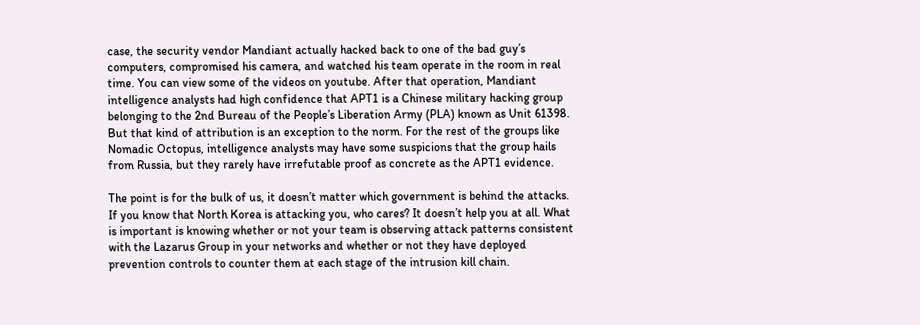case, the security vendor Mandiant actually hacked back to one of the bad guy’s computers, compromised his camera, and watched his team operate in the room in real time. You can view some of the videos on youtube. After that operation, Mandiant intelligence analysts had high confidence that APT1 is a Chinese military hacking group belonging to the 2nd Bureau of the People’s Liberation Army (PLA) known as Unit 61398. But that kind of attribution is an exception to the norm. For the rest of the groups like Nomadic Octopus, intelligence analysts may have some suspicions that the group hails from Russia, but they rarely have irrefutable proof as concrete as the APT1 evidence.

The point is for the bulk of us, it doesn’t matter which government is behind the attacks. If you know that North Korea is attacking you, who cares? It doesn’t help you at all. What is important is knowing whether or not your team is observing attack patterns consistent with the Lazarus Group in your networks and whether or not they have deployed prevention controls to counter them at each stage of the intrusion kill chain.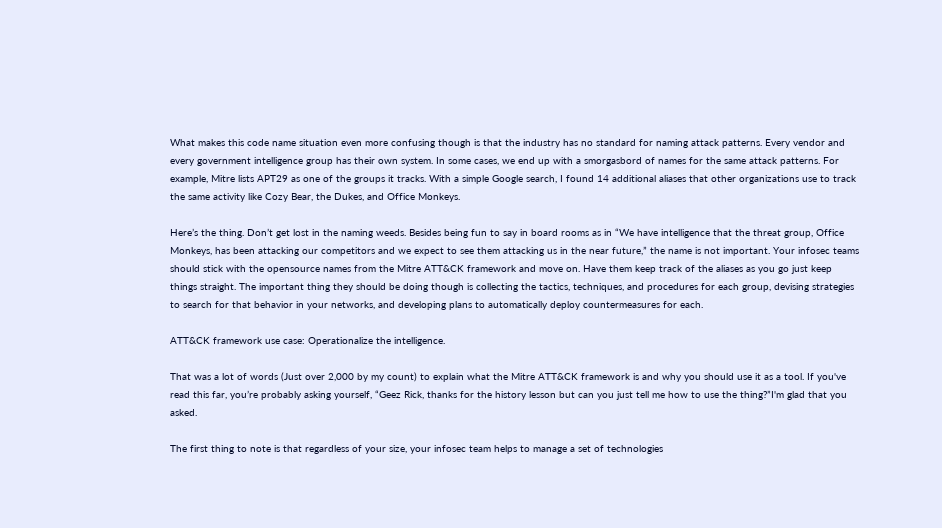What makes this code name situation even more confusing though is that the industry has no standard for naming attack patterns. Every vendor and every government intelligence group has their own system. In some cases, we end up with a smorgasbord of names for the same attack patterns. For example, Mitre lists APT29 as one of the groups it tracks. With a simple Google search, I found 14 additional aliases that other organizations use to track the same activity like Cozy Bear, the Dukes, and Office Monkeys.

Here’s the thing. Don’t get lost in the naming weeds. Besides being fun to say in board rooms as in “We have intelligence that the threat group, Office Monkeys, has been attacking our competitors and we expect to see them attacking us in the near future,” the name is not important. Your infosec teams should stick with the opensource names from the Mitre ATT&CK framework and move on. Have them keep track of the aliases as you go just keep things straight. The important thing they should be doing though is collecting the tactics, techniques, and procedures for each group, devising strategies to search for that behavior in your networks, and developing plans to automatically deploy countermeasures for each.

ATT&CK framework use case: Operationalize the intelligence.

That was a lot of words (Just over 2,000 by my count) to explain what the Mitre ATT&CK framework is and why you should use it as a tool. If you've read this far, you’re probably asking yourself, “Geez Rick, thanks for the history lesson but can you just tell me how to use the thing?”I'm glad that you asked.

The first thing to note is that regardless of your size, your infosec team helps to manage a set of technologies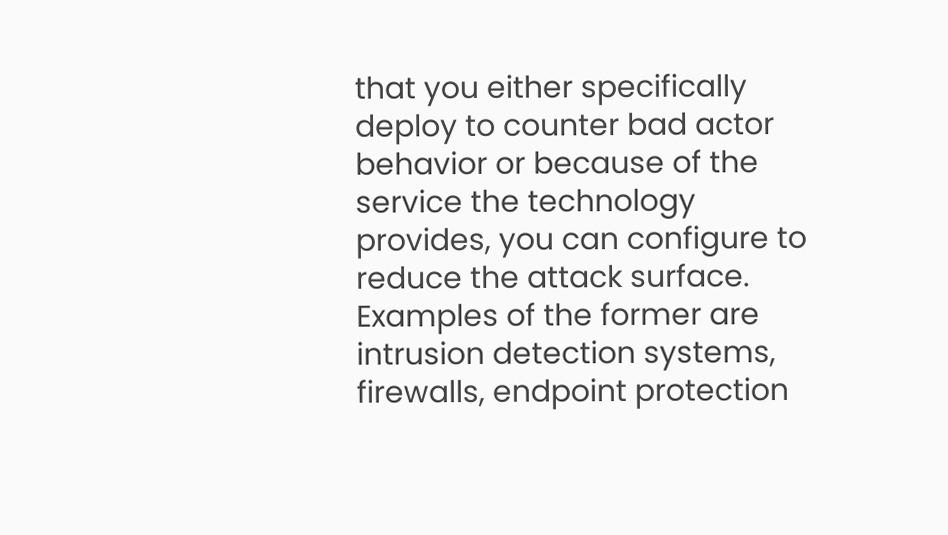that you either specifically deploy to counter bad actor behavior or because of the service the technology provides, you can configure to reduce the attack surface. Examples of the former are intrusion detection systems, firewalls, endpoint protection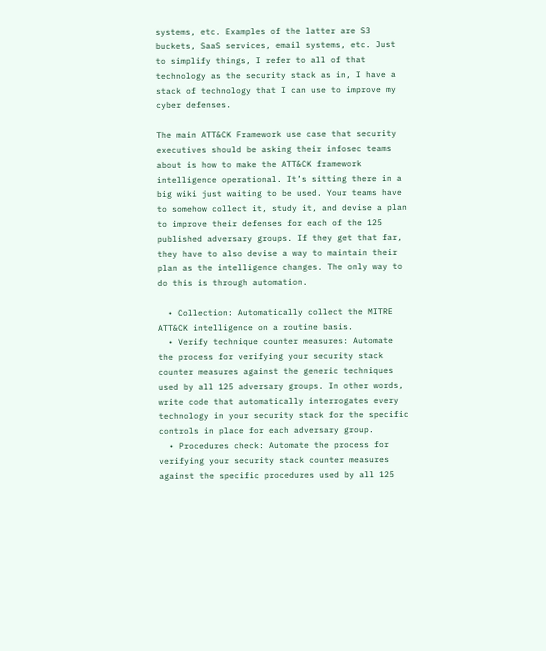systems, etc. Examples of the latter are S3 buckets, SaaS services, email systems, etc. Just to simplify things, I refer to all of that technology as the security stack as in, I have a stack of technology that I can use to improve my cyber defenses.

The main ATT&CK Framework use case that security executives should be asking their infosec teams about is how to make the ATT&CK framework intelligence operational. It’s sitting there in a big wiki just waiting to be used. Your teams have to somehow collect it, study it, and devise a plan to improve their defenses for each of the 125 published adversary groups. If they get that far, they have to also devise a way to maintain their plan as the intelligence changes. The only way to do this is through automation.

  • Collection: Automatically collect the MITRE ATT&CK intelligence on a routine basis.
  • Verify technique counter measures: Automate the process for verifying your security stack counter measures against the generic techniques used by all 125 adversary groups. In other words, write code that automatically interrogates every technology in your security stack for the specific controls in place for each adversary group.
  • Procedures check: Automate the process for verifying your security stack counter measures against the specific procedures used by all 125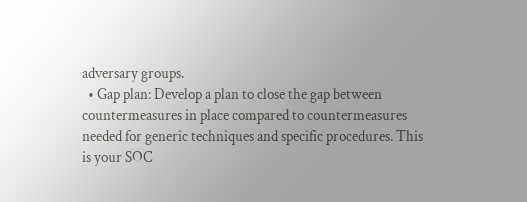adversary groups.
  • Gap plan: Develop a plan to close the gap between countermeasures in place compared to countermeasures needed for generic techniques and specific procedures. This is your SOC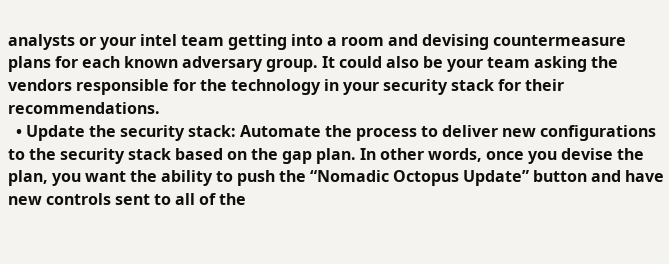analysts or your intel team getting into a room and devising countermeasure plans for each known adversary group. It could also be your team asking the vendors responsible for the technology in your security stack for their recommendations.
  • Update the security stack: Automate the process to deliver new configurations to the security stack based on the gap plan. In other words, once you devise the plan, you want the ability to push the “Nomadic Octopus Update” button and have new controls sent to all of the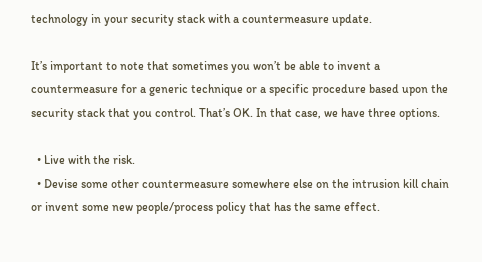technology in your security stack with a countermeasure update.

It’s important to note that sometimes you won’t be able to invent a countermeasure for a generic technique or a specific procedure based upon the security stack that you control. That’s OK. In that case, we have three options.

  • Live with the risk.
  • Devise some other countermeasure somewhere else on the intrusion kill chain or invent some new people/process policy that has the same effect.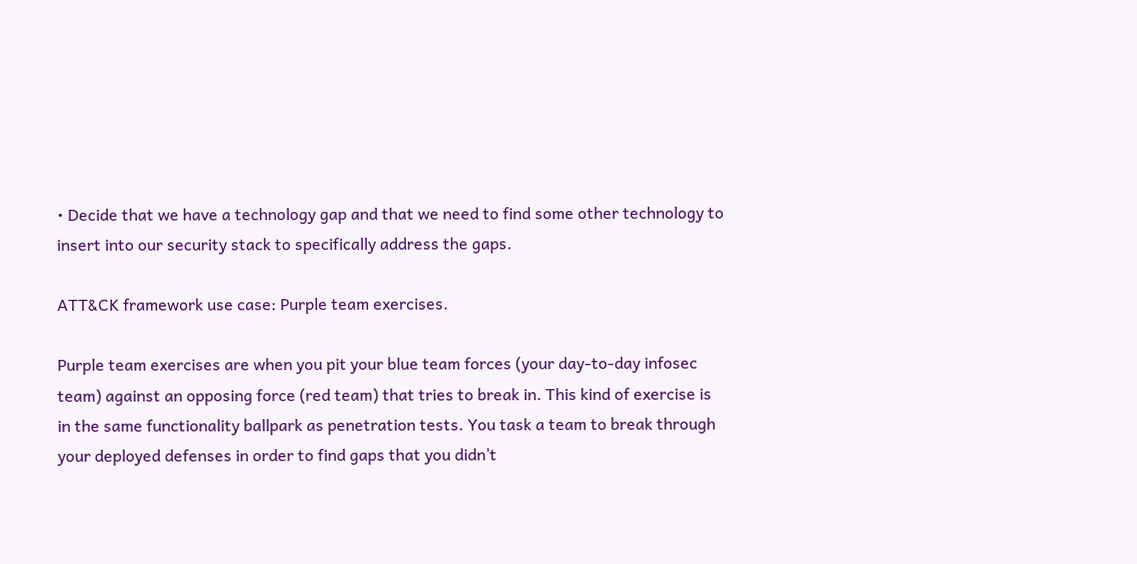• Decide that we have a technology gap and that we need to find some other technology to insert into our security stack to specifically address the gaps.

ATT&CK framework use case: Purple team exercises.

Purple team exercises are when you pit your blue team forces (your day-to-day infosec team) against an opposing force (red team) that tries to break in. This kind of exercise is in the same functionality ballpark as penetration tests. You task a team to break through your deployed defenses in order to find gaps that you didn’t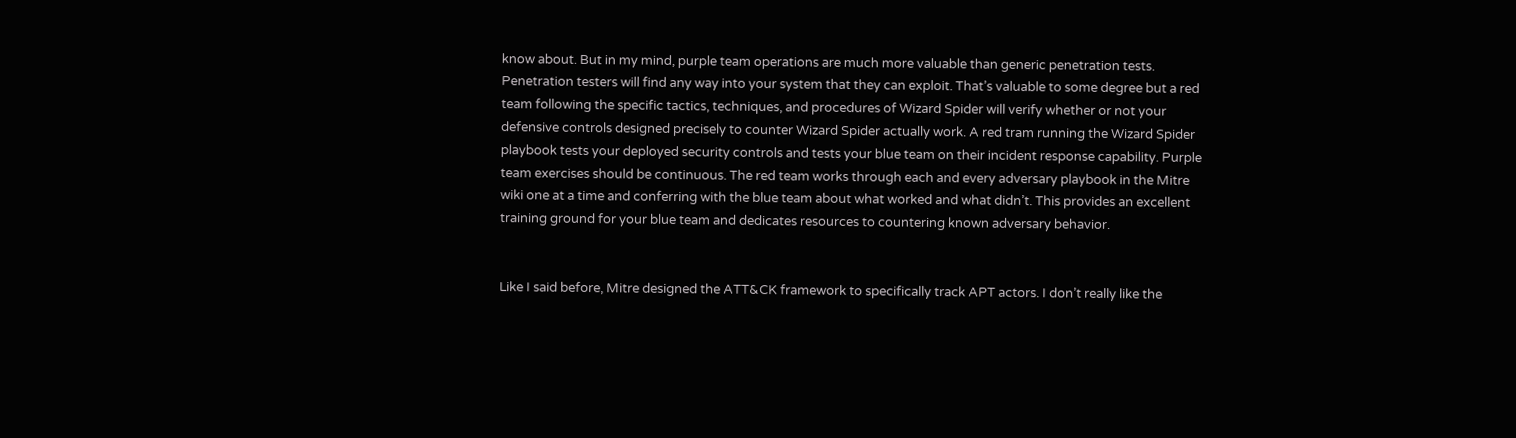know about. But in my mind, purple team operations are much more valuable than generic penetration tests. Penetration testers will find any way into your system that they can exploit. That’s valuable to some degree but a red team following the specific tactics, techniques, and procedures of Wizard Spider will verify whether or not your defensive controls designed precisely to counter Wizard Spider actually work. A red tram running the Wizard Spider playbook tests your deployed security controls and tests your blue team on their incident response capability. Purple team exercises should be continuous. The red team works through each and every adversary playbook in the Mitre wiki one at a time and conferring with the blue team about what worked and what didn’t. This provides an excellent training ground for your blue team and dedicates resources to countering known adversary behavior.


Like I said before, Mitre designed the ATT&CK framework to specifically track APT actors. I don’t really like the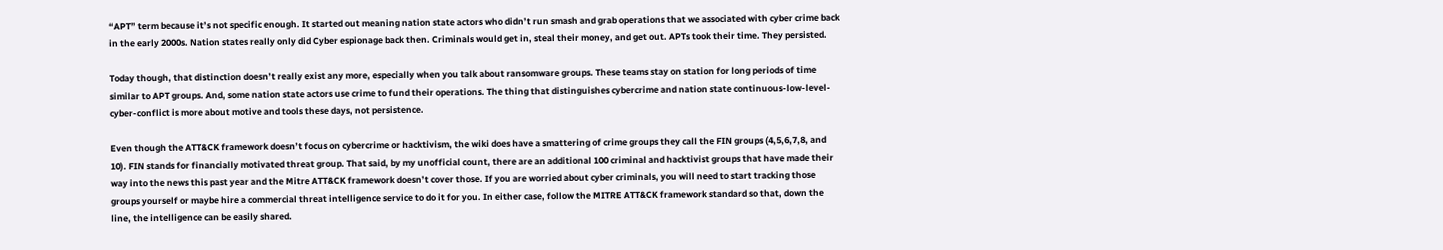“APT” term because it’s not specific enough. It started out meaning nation state actors who didn’t run smash and grab operations that we associated with cyber crime back in the early 2000s. Nation states really only did Cyber espionage back then. Criminals would get in, steal their money, and get out. APTs took their time. They persisted.

Today though, that distinction doesn’t really exist any more, especially when you talk about ransomware groups. These teams stay on station for long periods of time similar to APT groups. And, some nation state actors use crime to fund their operations. The thing that distinguishes cybercrime and nation state continuous-low-level-cyber-conflict is more about motive and tools these days, not persistence.

Even though the ATT&CK framework doesn’t focus on cybercrime or hacktivism, the wiki does have a smattering of crime groups they call the FIN groups (4,5,6,7,8, and 10). FIN stands for financially motivated threat group. That said, by my unofficial count, there are an additional 100 criminal and hacktivist groups that have made their way into the news this past year and the Mitre ATT&CK framework doesn’t cover those. If you are worried about cyber criminals, you will need to start tracking those groups yourself or maybe hire a commercial threat intelligence service to do it for you. In either case, follow the MITRE ATT&CK framework standard so that, down the line, the intelligence can be easily shared.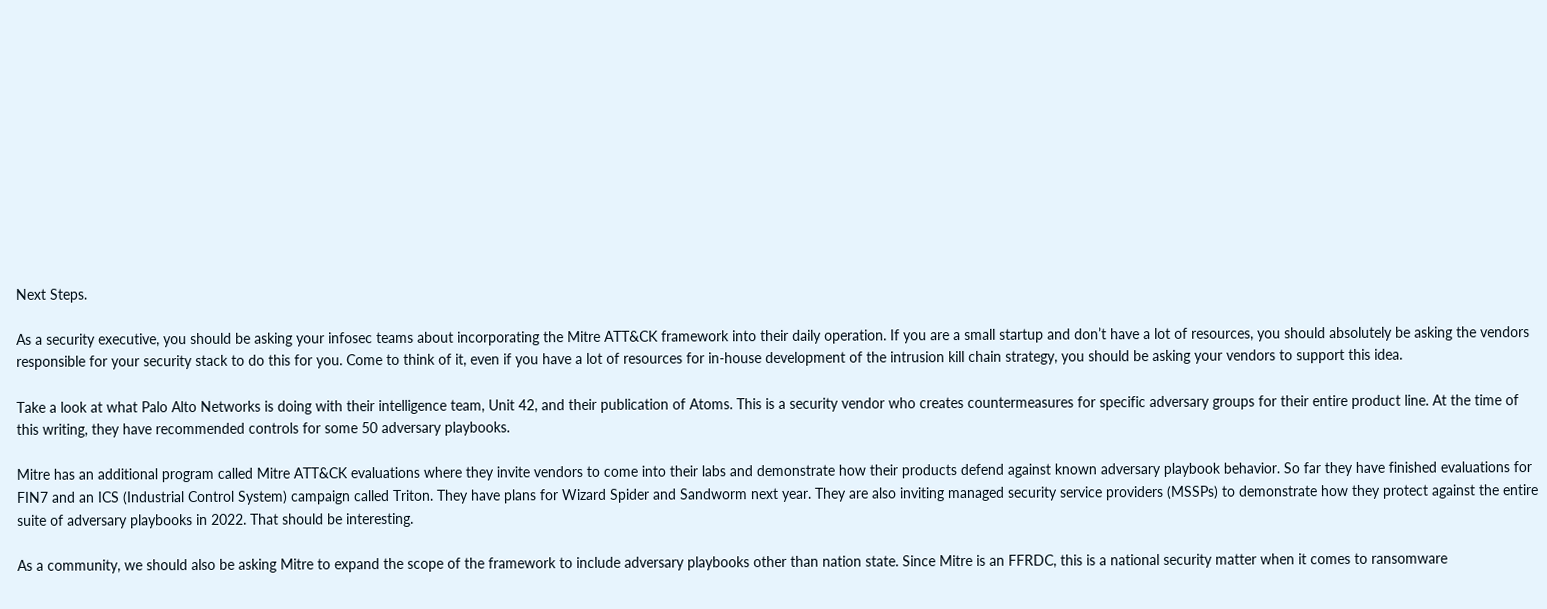Next Steps.

As a security executive, you should be asking your infosec teams about incorporating the Mitre ATT&CK framework into their daily operation. If you are a small startup and don’t have a lot of resources, you should absolutely be asking the vendors responsible for your security stack to do this for you. Come to think of it, even if you have a lot of resources for in-house development of the intrusion kill chain strategy, you should be asking your vendors to support this idea.

Take a look at what Palo Alto Networks is doing with their intelligence team, Unit 42, and their publication of Atoms. This is a security vendor who creates countermeasures for specific adversary groups for their entire product line. At the time of this writing, they have recommended controls for some 50 adversary playbooks.

Mitre has an additional program called Mitre ATT&CK evaluations where they invite vendors to come into their labs and demonstrate how their products defend against known adversary playbook behavior. So far they have finished evaluations for FIN7 and an ICS (Industrial Control System) campaign called Triton. They have plans for Wizard Spider and Sandworm next year. They are also inviting managed security service providers (MSSPs) to demonstrate how they protect against the entire suite of adversary playbooks in 2022. That should be interesting.

As a community, we should also be asking Mitre to expand the scope of the framework to include adversary playbooks other than nation state. Since Mitre is an FFRDC, this is a national security matter when it comes to ransomware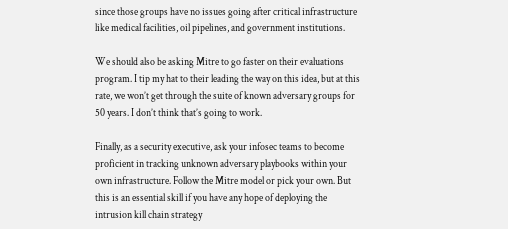since those groups have no issues going after critical infrastructure like medical facilities, oil pipelines, and government institutions.

We should also be asking Mitre to go faster on their evaluations program. I tip my hat to their leading the way on this idea, but at this rate, we won’t get through the suite of known adversary groups for 50 years. I don’t think that’s going to work.

Finally, as a security executive, ask your infosec teams to become proficient in tracking unknown adversary playbooks within your own infrastructure. Follow the Mitre model or pick your own. But this is an essential skill if you have any hope of deploying the intrusion kill chain strategy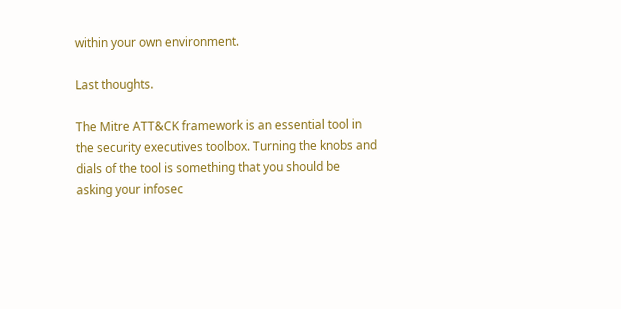within your own environment.

Last thoughts.

The Mitre ATT&CK framework is an essential tool in the security executives toolbox. Turning the knobs and dials of the tool is something that you should be asking your infosec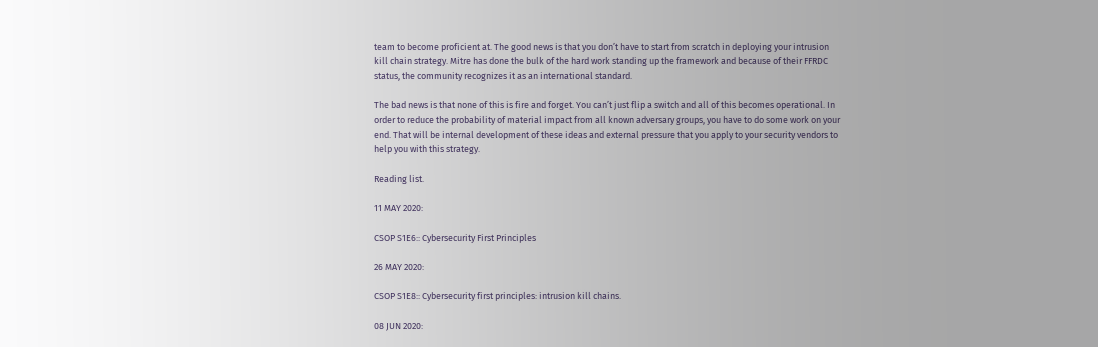team to become proficient at. The good news is that you don’t have to start from scratch in deploying your intrusion kill chain strategy. Mitre has done the bulk of the hard work standing up the framework and because of their FFRDC status, the community recognizes it as an international standard.

The bad news is that none of this is fire and forget. You can’t just flip a switch and all of this becomes operational. In order to reduce the probability of material impact from all known adversary groups, you have to do some work on your end. That will be internal development of these ideas and external pressure that you apply to your security vendors to help you with this strategy.

Reading list.

11 MAY 2020:

CSOP S1E6:: Cybersecurity First Principles

26 MAY 2020:

CSOP S1E8:: Cybersecurity first principles: intrusion kill chains.

08 JUN 2020: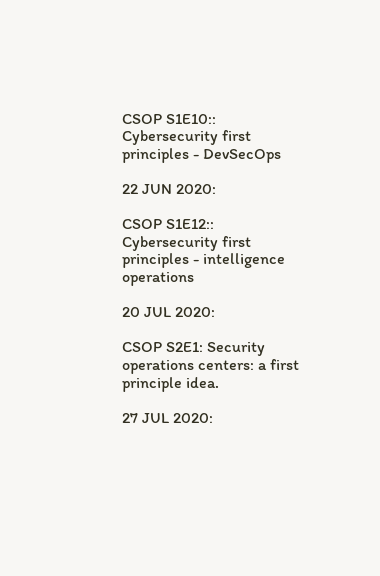CSOP S1E10:: Cybersecurity first principles - DevSecOps

22 JUN 2020:

CSOP S1E12:: Cybersecurity first principles - intelligence operations

20 JUL 2020:

CSOP S2E1: Security operations centers: a first principle idea.

27 JUL 2020: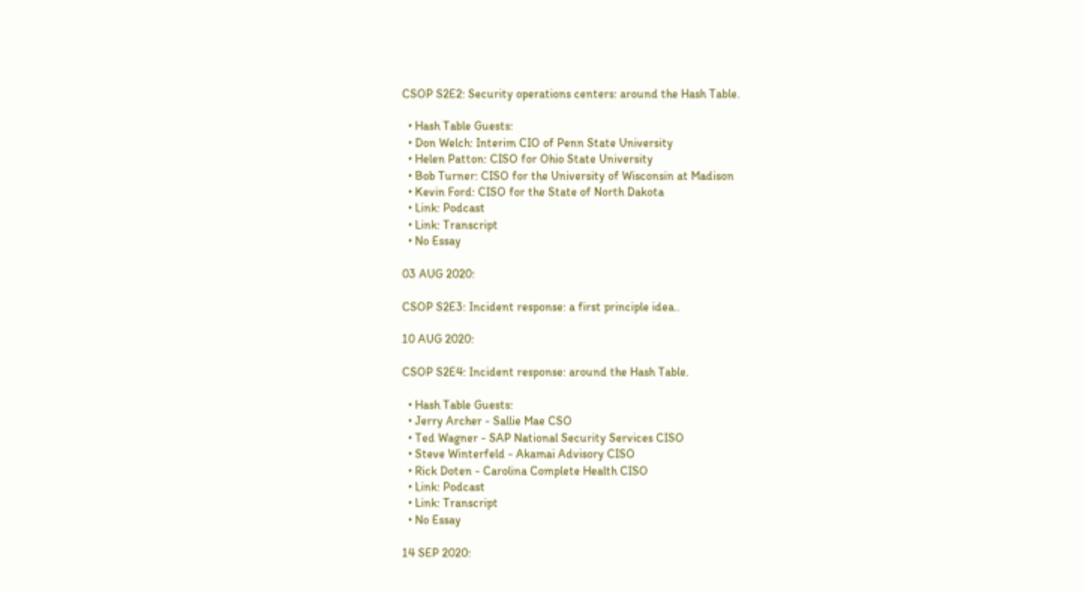CSOP S2E2: Security operations centers: around the Hash Table.

  • Hash Table Guests:
  • Don Welch: Interim CIO of Penn State University
  • Helen Patton: CISO for Ohio State University
  • Bob Turner: CISO for the University of Wisconsin at Madison
  • Kevin Ford: CISO for the State of North Dakota
  • Link: Podcast
  • Link: Transcript
  • No Essay

03 AUG 2020:

CSOP S2E3: Incident response: a first principle idea..

10 AUG 2020:

CSOP S2E4: Incident response: around the Hash Table.

  • Hash Table Guests:
  • Jerry Archer - Sallie Mae CSO
  • Ted Wagner - SAP National Security Services CISO
  • Steve Winterfeld - Akamai Advisory CISO
  • Rick Doten - Carolina Complete Health CISO
  • Link: Podcast
  • Link: Transcript
  • No Essay

14 SEP 2020: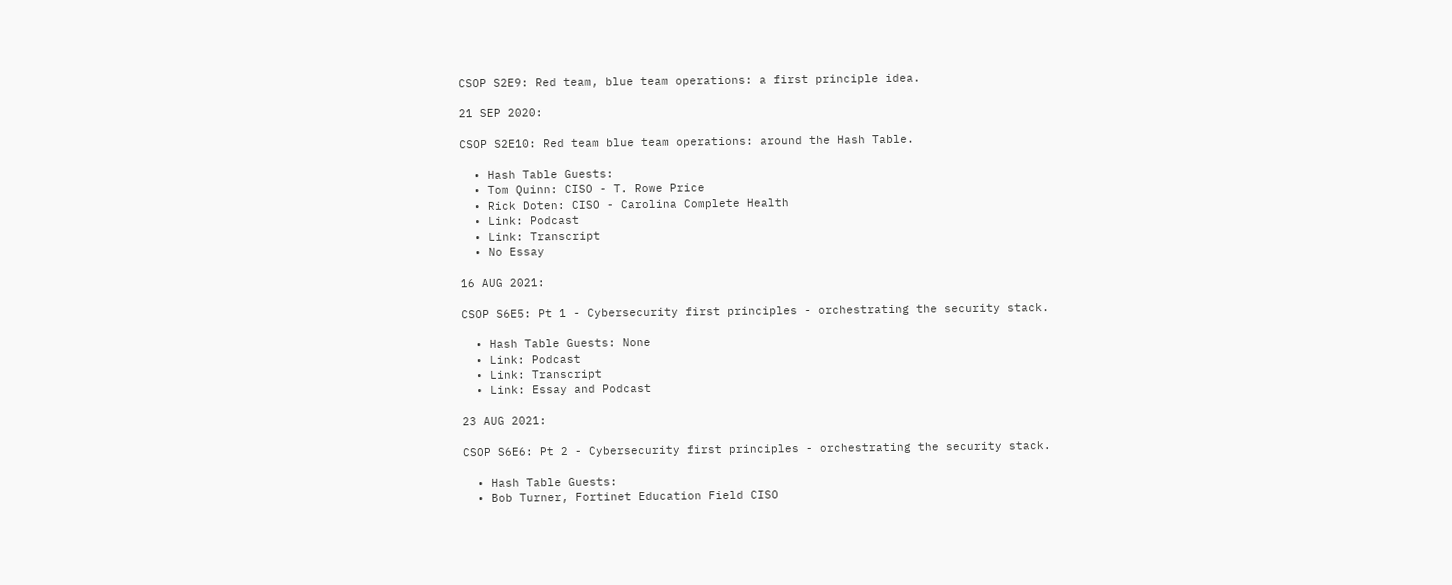CSOP S2E9: Red team, blue team operations: a first principle idea.

21 SEP 2020:

CSOP S2E10: Red team blue team operations: around the Hash Table.

  • Hash Table Guests:
  • Tom Quinn: CISO - T. Rowe Price
  • Rick Doten: CISO - Carolina Complete Health
  • Link: Podcast
  • Link: Transcript
  • No Essay

16 AUG 2021:

CSOP S6E5: Pt 1 - Cybersecurity first principles - orchestrating the security stack.

  • Hash Table Guests: None
  • Link: Podcast
  • Link: Transcript
  • Link: Essay and Podcast

23 AUG 2021:

CSOP S6E6: Pt 2 - Cybersecurity first principles - orchestrating the security stack.

  • Hash Table Guests:
  • Bob Turner, Fortinet Education Field CISO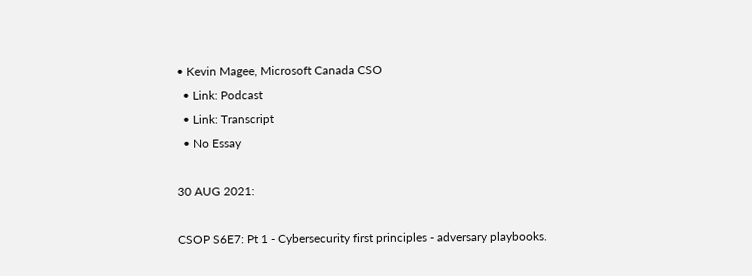• Kevin Magee, Microsoft Canada CSO
  • Link: Podcast
  • Link: Transcript
  • No Essay

30 AUG 2021:

CSOP S6E7: Pt 1 - Cybersecurity first principles - adversary playbooks.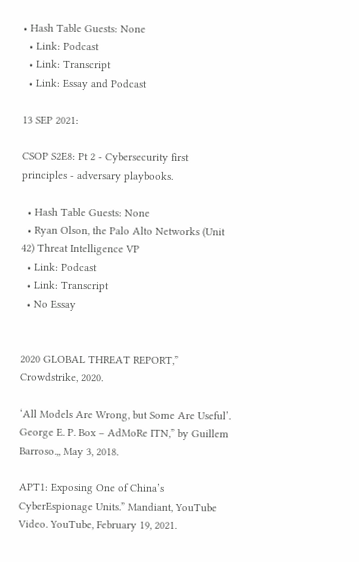• Hash Table Guests: None
  • Link: Podcast
  • Link: Transcript
  • Link: Essay and Podcast

13 SEP 2021:

CSOP S2E8: Pt 2 - Cybersecurity first principles - adversary playbooks.

  • Hash Table Guests: None
  • Ryan Olson, the Palo Alto Networks (Unit 42) Threat Intelligence VP
  • Link: Podcast
  • Link: Transcript
  • No Essay


2020 GLOBAL THREAT REPORT,” Crowdstrike, 2020.

‘All Models Are Wrong, but Some Are Useful’. George E. P. Box – AdMoRe ITN,” by Guillem Barroso.,, May 3, 2018.

APT1: Exposing One of China’s CyberEspionage Units.” Mandiant, YouTube Video. YouTube, February 19, 2021.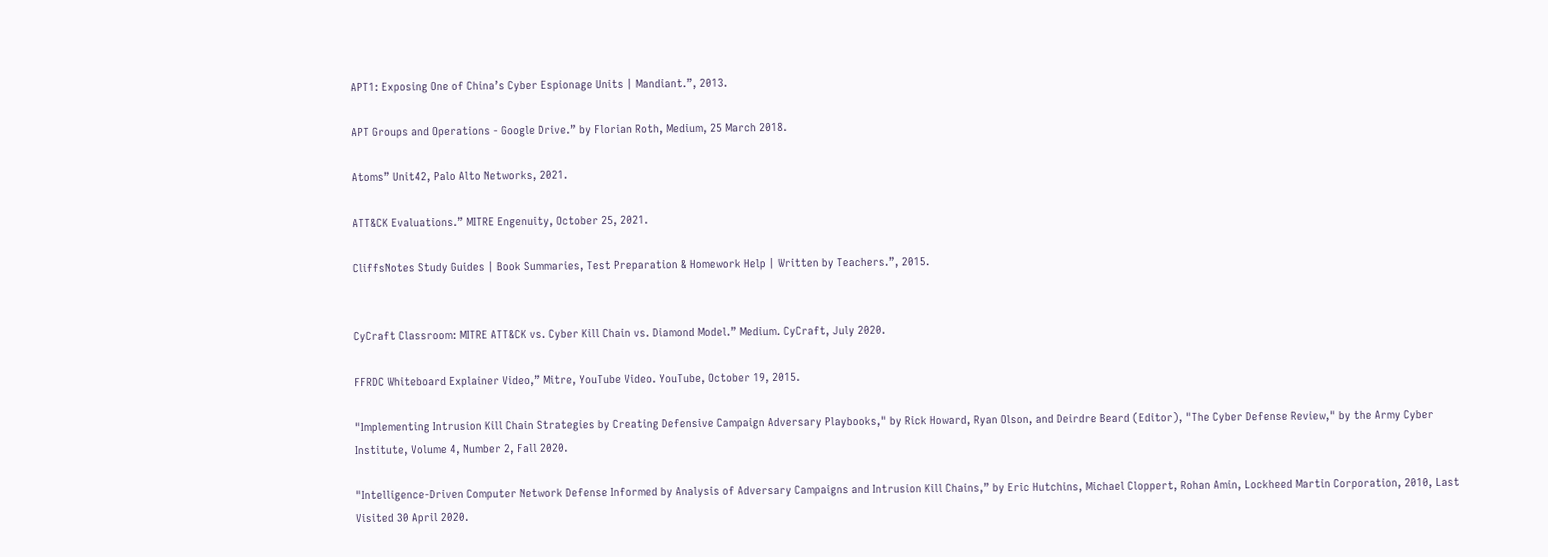APT1: Exposing One of China’s Cyber Espionage Units | Mandiant.”, 2013.

APT Groups and Operations - Google Drive.” by Florian Roth, Medium, 25 March 2018.

Atoms” Unit42, Palo Alto Networks, 2021.

ATT&CK Evaluations.” MITRE Engenuity, October 25, 2021.

CliffsNotes Study Guides | Book Summaries, Test Preparation & Homework Help | Written by Teachers.”, 2015.


CyCraft Classroom: MITRE ATT&CK vs. Cyber Kill Chain vs. Diamond Model.” Medium. CyCraft, July 2020.

FFRDC Whiteboard Explainer Video,” Mitre, YouTube Video. YouTube, October 19, 2015.

"Implementing Intrusion Kill Chain Strategies by Creating Defensive Campaign Adversary Playbooks," by Rick Howard, Ryan Olson, and Deirdre Beard (Editor), "The Cyber Defense Review," by the Army Cyber Institute, Volume 4, Number 2, Fall 2020.

"Intelligence-Driven Computer Network Defense Informed by Analysis of Adversary Campaigns and Intrusion Kill Chains,” by Eric Hutchins, Michael Cloppert, Rohan Amin, Lockheed Martin Corporation, 2010, Last Visited 30 April 2020.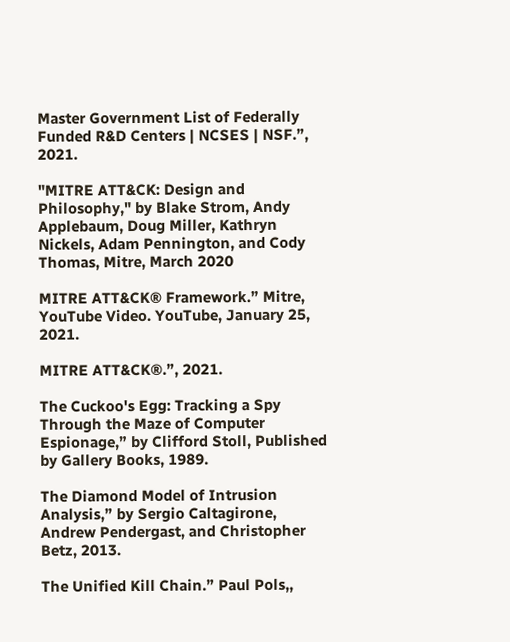Master Government List of Federally Funded R&D Centers | NCSES | NSF.”, 2021.

"MITRE ATT&CK: Design and Philosophy," by Blake Strom, Andy Applebaum, Doug Miller, Kathryn Nickels, Adam Pennington, and Cody Thomas, Mitre, March 2020

MITRE ATT&CK® Framework.” Mitre, YouTube Video. YouTube, January 25, 2021.

MITRE ATT&CK®.”, 2021.

The Cuckoo's Egg: Tracking a Spy Through the Maze of Computer Espionage,” by Clifford Stoll, Published by Gallery Books, 1989.

The Diamond Model of Intrusion Analysis,” by Sergio Caltagirone, Andrew Pendergast, and Christopher Betz, 2013.

The Unified Kill Chain.” Paul Pols,,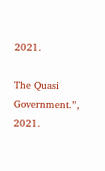2021.

The Quasi Government.”, 2021.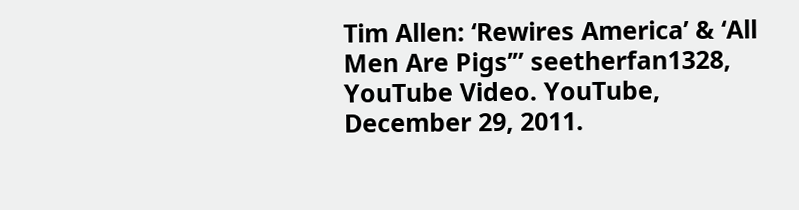Tim Allen: ‘Rewires America’ & ‘All Men Are Pigs’” seetherfan1328, YouTube Video. YouTube, December 29, 2011.